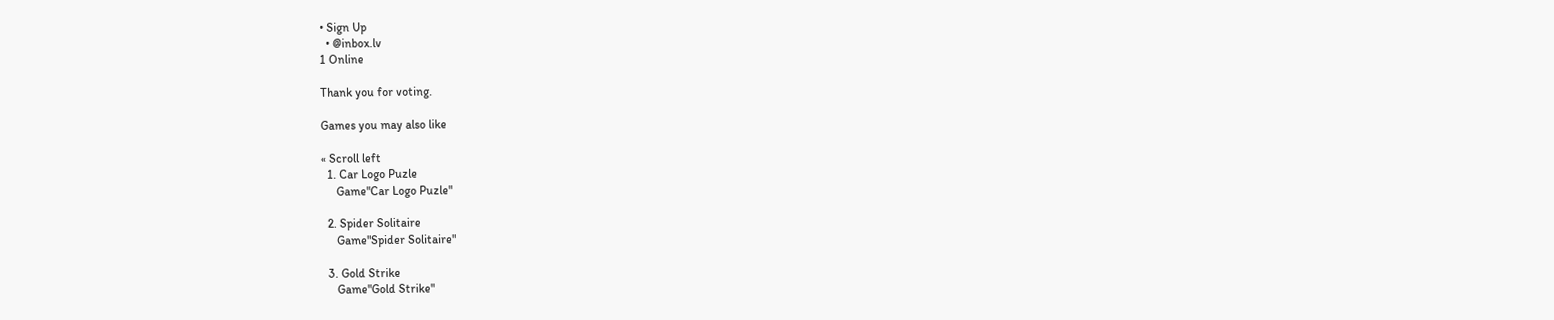• Sign Up
  • @inbox.lv
1 Online

Thank you for voting.

Games you may also like

« Scroll left
  1. Car Logo Puzle
     Game"Car Logo Puzle"

  2. Spider Solitaire
     Game"Spider Solitaire"

  3. Gold Strike
     Game"Gold Strike"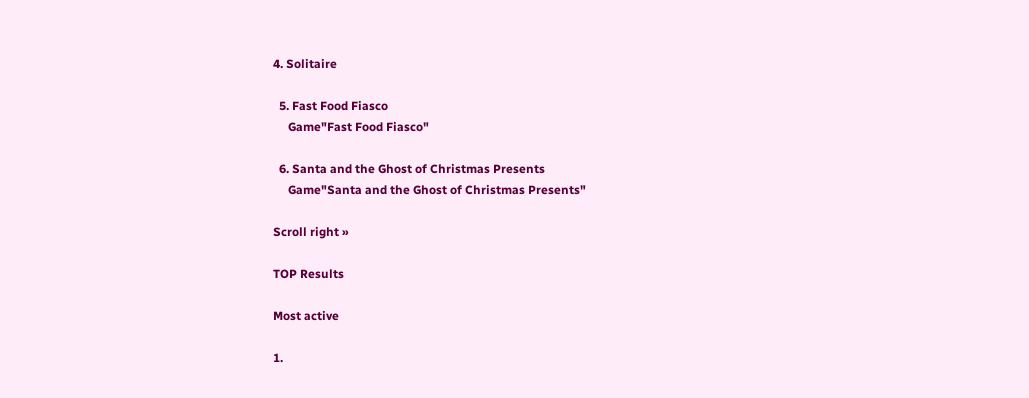4. Solitaire

  5. Fast Food Fiasco
     Game"Fast Food Fiasco"

  6. Santa and the Ghost of Christmas Presents
     Game"Santa and the Ghost of Christmas Presents"

Scroll right »

TOP Results

Most active

1.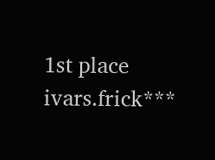1st place ivars.frick***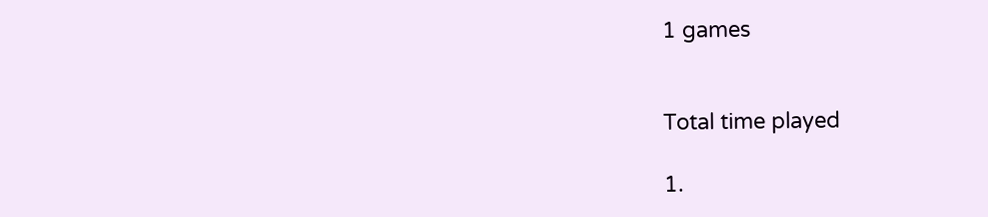1 games


Total time played

1.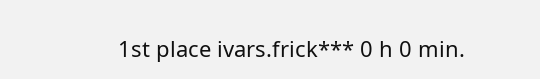1st place ivars.frick*** 0 h 0 min.